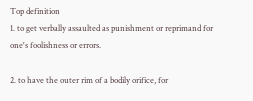Top definition
1. to get verbally assaulted as punishment or reprimand for one's foolishness or errors.

2. to have the outer rim of a bodily orifice, for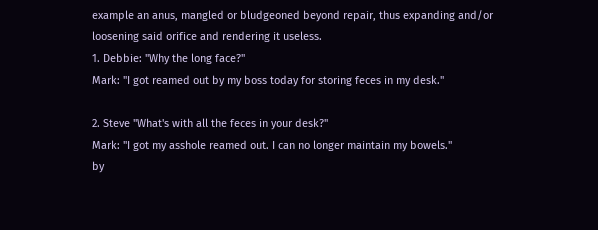example an anus, mangled or bludgeoned beyond repair, thus expanding and/or loosening said orifice and rendering it useless.
1. Debbie: "Why the long face?"
Mark: "I got reamed out by my boss today for storing feces in my desk."

2. Steve "What's with all the feces in your desk?"
Mark: "I got my asshole reamed out. I can no longer maintain my bowels."
by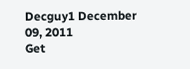Decguy1 December 09, 2011
Get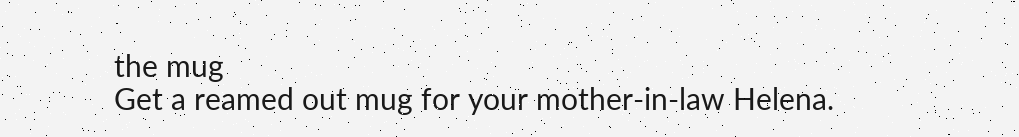the mug
Get a reamed out mug for your mother-in-law Helena.